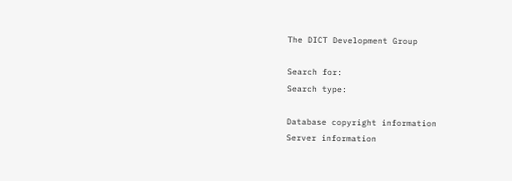The DICT Development Group

Search for:
Search type:

Database copyright information
Server information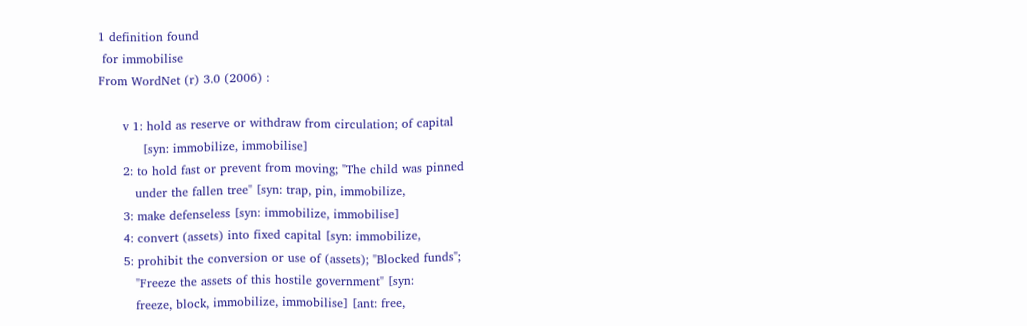1 definition found
 for immobilise
From WordNet (r) 3.0 (2006) :

      v 1: hold as reserve or withdraw from circulation; of capital
           [syn: immobilize, immobilise]
      2: to hold fast or prevent from moving; "The child was pinned
         under the fallen tree" [syn: trap, pin, immobilize,
      3: make defenseless [syn: immobilize, immobilise]
      4: convert (assets) into fixed capital [syn: immobilize,
      5: prohibit the conversion or use of (assets); "Blocked funds";
         "Freeze the assets of this hostile government" [syn:
         freeze, block, immobilize, immobilise] [ant: free,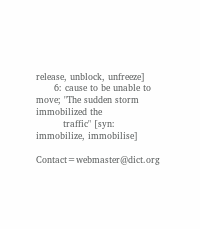release, unblock, unfreeze]
      6: cause to be unable to move; "The sudden storm immobilized the
         traffic" [syn: immobilize, immobilise]

Contact=webmaster@dict.org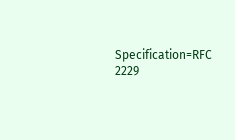Specification=RFC 2229